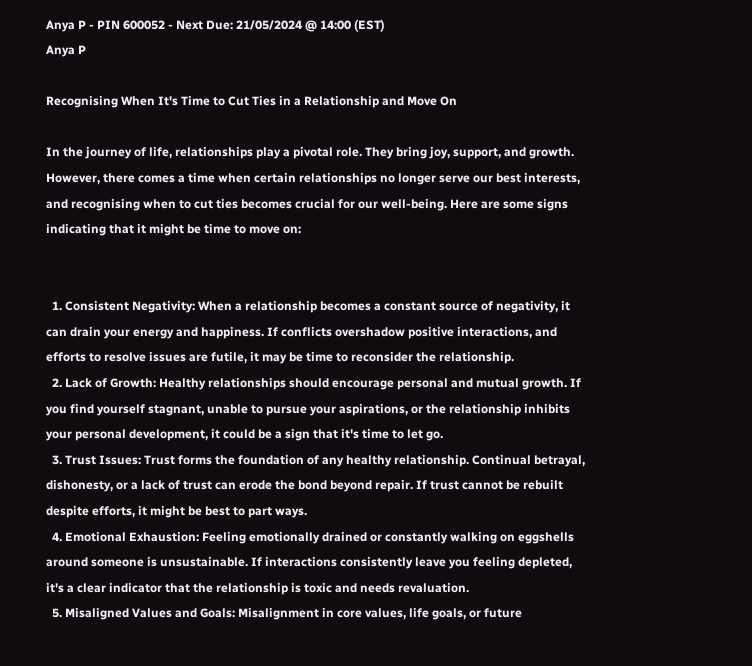Anya P - PIN 600052 - Next Due: 21/05/2024 @ 14:00 (EST)
Anya P

Recognising When It's Time to Cut Ties in a Relationship and Move On

In the journey of life, relationships play a pivotal role. They bring joy, support, and growth. However, there comes a time when certain relationships no longer serve our best interests, and recognising when to cut ties becomes crucial for our well-being. Here are some signs indicating that it might be time to move on:


  1. Consistent Negativity: When a relationship becomes a constant source of negativity, it can drain your energy and happiness. If conflicts overshadow positive interactions, and efforts to resolve issues are futile, it may be time to reconsider the relationship.
  2. Lack of Growth: Healthy relationships should encourage personal and mutual growth. If you find yourself stagnant, unable to pursue your aspirations, or the relationship inhibits your personal development, it could be a sign that it's time to let go.
  3. Trust Issues: Trust forms the foundation of any healthy relationship. Continual betrayal, dishonesty, or a lack of trust can erode the bond beyond repair. If trust cannot be rebuilt despite efforts, it might be best to part ways.
  4. Emotional Exhaustion: Feeling emotionally drained or constantly walking on eggshells around someone is unsustainable. If interactions consistently leave you feeling depleted, it's a clear indicator that the relationship is toxic and needs revaluation.
  5. Misaligned Values and Goals: Misalignment in core values, life goals, or future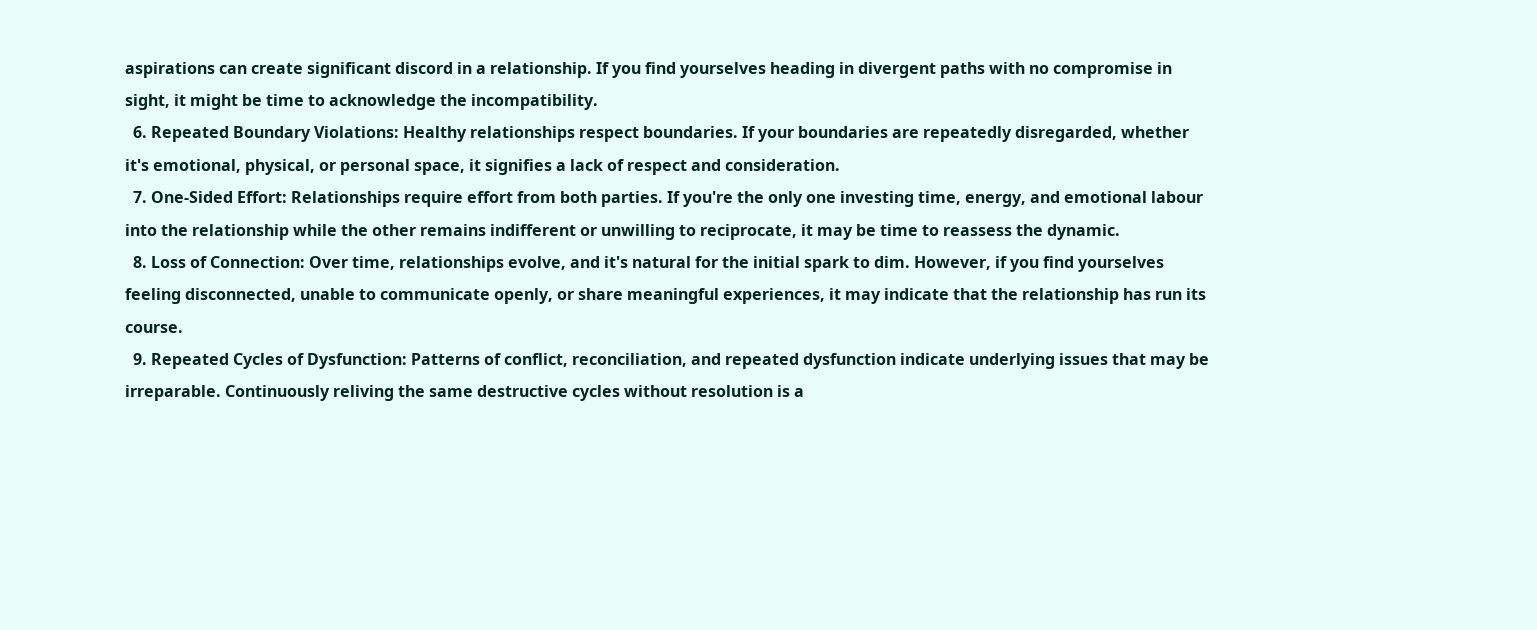aspirations can create significant discord in a relationship. If you find yourselves heading in divergent paths with no compromise in sight, it might be time to acknowledge the incompatibility.
  6. Repeated Boundary Violations: Healthy relationships respect boundaries. If your boundaries are repeatedly disregarded, whether it's emotional, physical, or personal space, it signifies a lack of respect and consideration.
  7. One-Sided Effort: Relationships require effort from both parties. If you're the only one investing time, energy, and emotional labour into the relationship while the other remains indifferent or unwilling to reciprocate, it may be time to reassess the dynamic.
  8. Loss of Connection: Over time, relationships evolve, and it's natural for the initial spark to dim. However, if you find yourselves feeling disconnected, unable to communicate openly, or share meaningful experiences, it may indicate that the relationship has run its course.
  9. Repeated Cycles of Dysfunction: Patterns of conflict, reconciliation, and repeated dysfunction indicate underlying issues that may be irreparable. Continuously reliving the same destructive cycles without resolution is a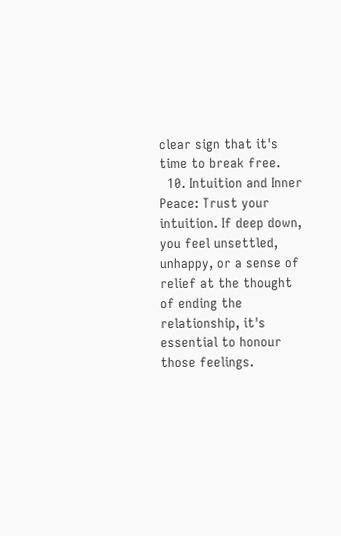clear sign that it's time to break free.
  10. Intuition and Inner Peace: Trust your intuition. If deep down, you feel unsettled, unhappy, or a sense of relief at the thought of ending the relationship, it's essential to honour those feelings.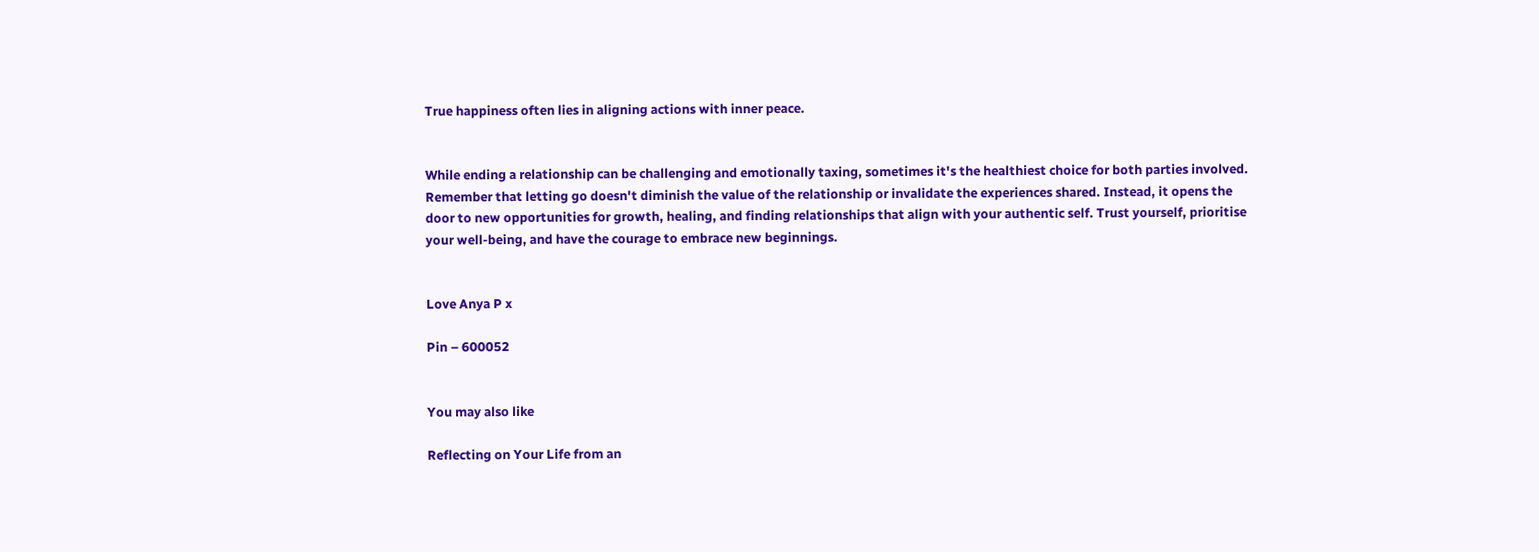True happiness often lies in aligning actions with inner peace.


While ending a relationship can be challenging and emotionally taxing, sometimes it's the healthiest choice for both parties involved. Remember that letting go doesn't diminish the value of the relationship or invalidate the experiences shared. Instead, it opens the door to new opportunities for growth, healing, and finding relationships that align with your authentic self. Trust yourself, prioritise your well-being, and have the courage to embrace new beginnings.


Love Anya P x

Pin – 600052


You may also like

Reflecting on Your Life from an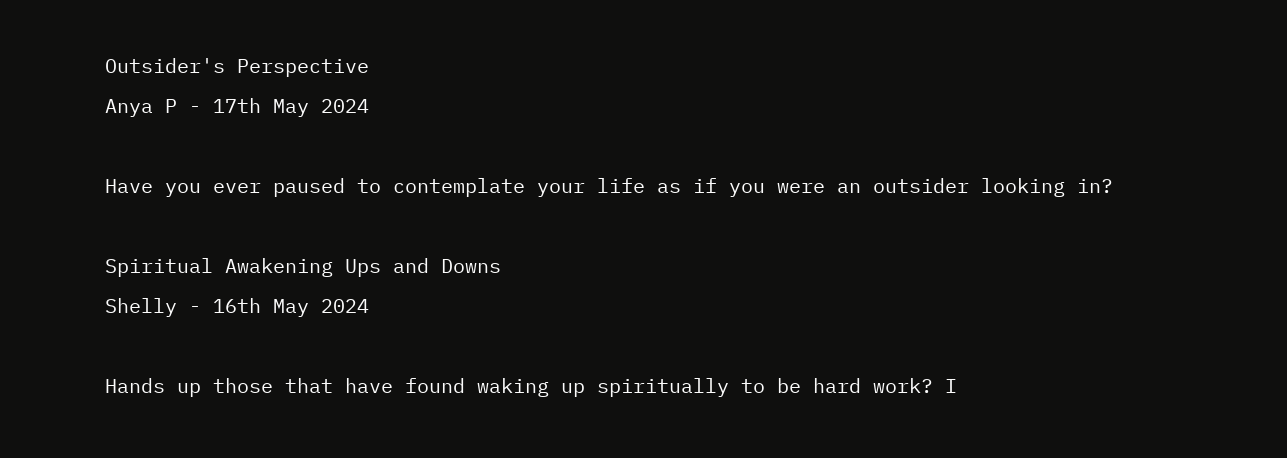Outsider's Perspective
Anya P - 17th May 2024

Have you ever paused to contemplate your life as if you were an outsider looking in?

Spiritual Awakening Ups and Downs
Shelly - 16th May 2024

Hands up those that have found waking up spiritually to be hard work? I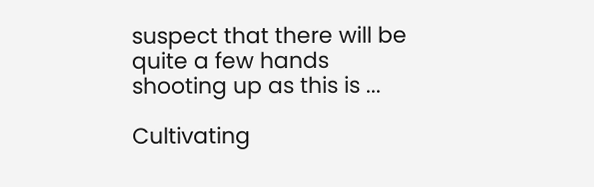suspect that there will be quite a few hands shooting up as this is ...

Cultivating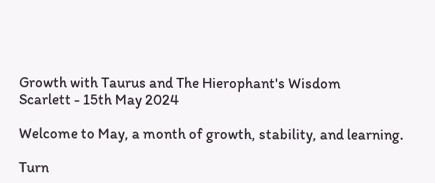Growth with Taurus and The Hierophant's Wisdom
Scarlett - 15th May 2024

Welcome to May, a month of growth, stability, and learning.

Turn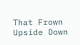That Frown Upside Down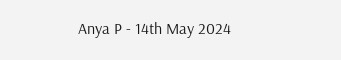Anya P - 14th May 2024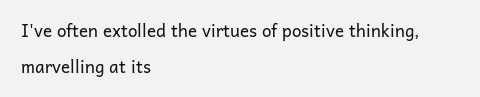I've often extolled the virtues of positive thinking, marvelling at its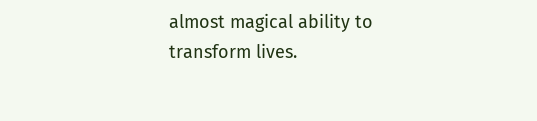almost magical ability to transform lives.